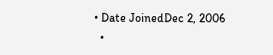• Date JoinedDec 2, 2006
  •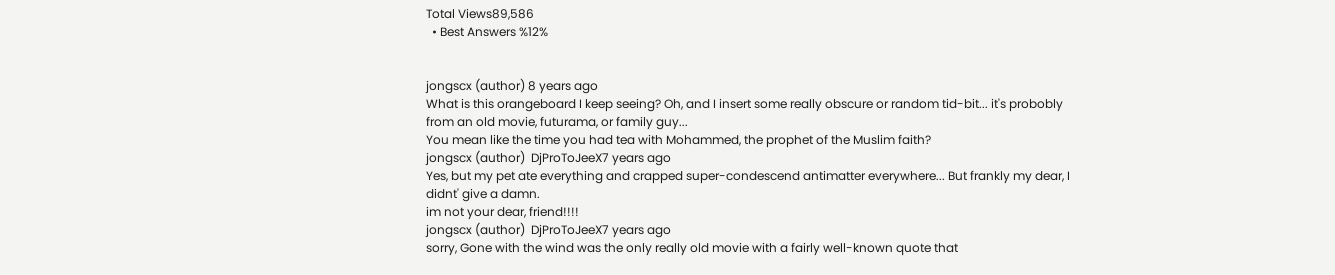Total Views89,586
  • Best Answers %12%


jongscx (author) 8 years ago
What is this orangeboard I keep seeing? Oh, and I insert some really obscure or random tid-bit... it's probobly from an old movie, futurama, or family guy...
You mean like the time you had tea with Mohammed, the prophet of the Muslim faith?
jongscx (author)  DjProToJeeX7 years ago
Yes, but my pet ate everything and crapped super-condescend antimatter everywhere... But frankly my dear, I didnt' give a damn.
im not your dear, friend!!!!
jongscx (author)  DjProToJeeX7 years ago
sorry, Gone with the wind was the only really old movie with a fairly well-known quote that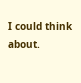I could think about.